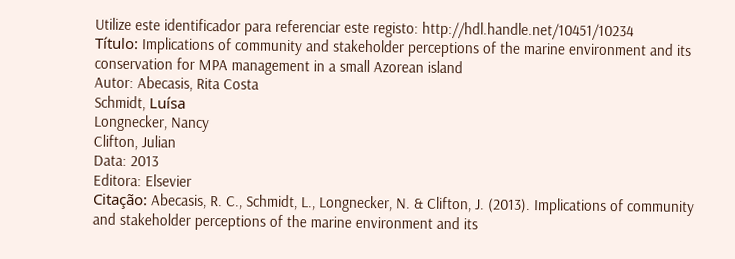Utilize este identificador para referenciar este registo: http://hdl.handle.net/10451/10234
Título: Implications of community and stakeholder perceptions of the marine environment and its conservation for MPA management in a small Azorean island
Autor: Abecasis, Rita Costa
Schmidt, Luísa
Longnecker, Nancy
Clifton, Julian
Data: 2013
Editora: Elsevier
Citação: Abecasis, R. C., Schmidt, L., Longnecker, N. & Clifton, J. (2013). Implications of community and stakeholder perceptions of the marine environment and its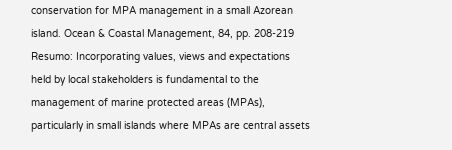conservation for MPA management in a small Azorean island. Ocean & Coastal Management, 84, pp. 208-219
Resumo: Incorporating values, views and expectations held by local stakeholders is fundamental to the management of marine protected areas (MPAs), particularly in small islands where MPAs are central assets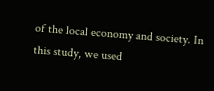of the local economy and society. In this study, we used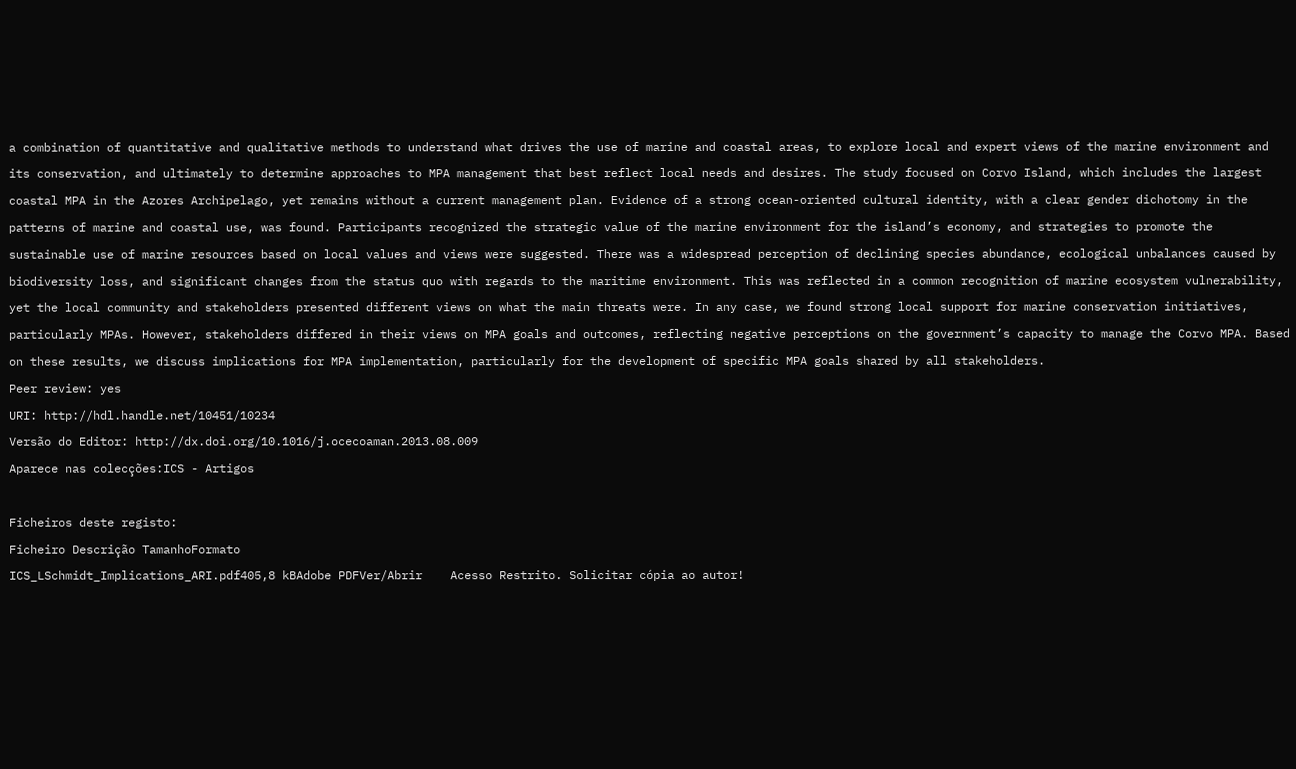a combination of quantitative and qualitative methods to understand what drives the use of marine and coastal areas, to explore local and expert views of the marine environment and its conservation, and ultimately to determine approaches to MPA management that best reflect local needs and desires. The study focused on Corvo Island, which includes the largest coastal MPA in the Azores Archipelago, yet remains without a current management plan. Evidence of a strong ocean-oriented cultural identity, with a clear gender dichotomy in the patterns of marine and coastal use, was found. Participants recognized the strategic value of the marine environment for the island’s economy, and strategies to promote the sustainable use of marine resources based on local values and views were suggested. There was a widespread perception of declining species abundance, ecological unbalances caused by biodiversity loss, and significant changes from the status quo with regards to the maritime environment. This was reflected in a common recognition of marine ecosystem vulnerability, yet the local community and stakeholders presented different views on what the main threats were. In any case, we found strong local support for marine conservation initiatives, particularly MPAs. However, stakeholders differed in their views on MPA goals and outcomes, reflecting negative perceptions on the government’s capacity to manage the Corvo MPA. Based on these results, we discuss implications for MPA implementation, particularly for the development of specific MPA goals shared by all stakeholders.
Peer review: yes
URI: http://hdl.handle.net/10451/10234
Versão do Editor: http://dx.doi.org/10.1016/j.ocecoaman.2013.08.009
Aparece nas colecções:ICS - Artigos

Ficheiros deste registo:
Ficheiro Descrição TamanhoFormato
ICS_LSchmidt_Implications_ARI.pdf405,8 kBAdobe PDFVer/Abrir    Acesso Restrito. Solicitar cópia ao autor!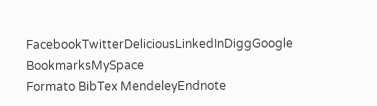FacebookTwitterDeliciousLinkedInDiggGoogle BookmarksMySpace
Formato BibTex MendeleyEndnote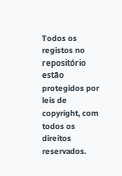Todos os registos no repositório estão protegidos por leis de copyright, com todos os direitos reservados.